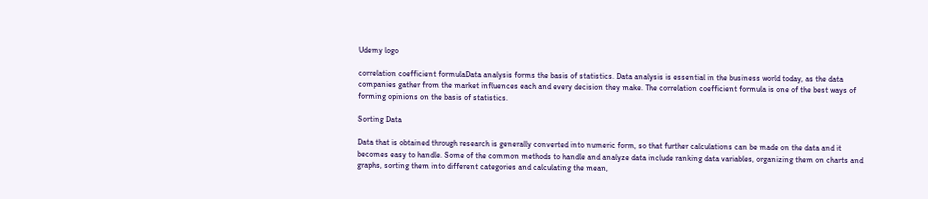Udemy logo

correlation coefficient formulaData analysis forms the basis of statistics. Data analysis is essential in the business world today, as the data companies gather from the market influences each and every decision they make. The correlation coefficient formula is one of the best ways of forming opinions on the basis of statistics.

Sorting Data

Data that is obtained through research is generally converted into numeric form, so that further calculations can be made on the data and it becomes easy to handle. Some of the common methods to handle and analyze data include ranking data variables, organizing them on charts and graphs, sorting them into different categories and calculating the mean,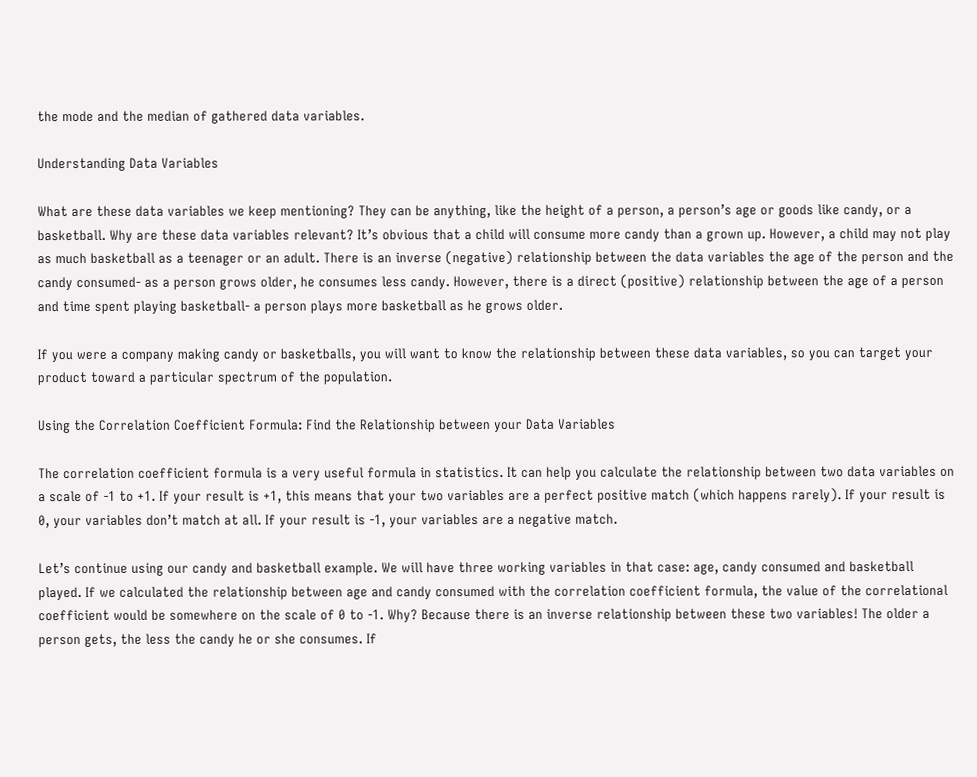the mode and the median of gathered data variables.

Understanding Data Variables

What are these data variables we keep mentioning? They can be anything, like the height of a person, a person’s age or goods like candy, or a basketball. Why are these data variables relevant? It’s obvious that a child will consume more candy than a grown up. However, a child may not play as much basketball as a teenager or an adult. There is an inverse (negative) relationship between the data variables the age of the person and the candy consumed- as a person grows older, he consumes less candy. However, there is a direct (positive) relationship between the age of a person and time spent playing basketball- a person plays more basketball as he grows older.

If you were a company making candy or basketballs, you will want to know the relationship between these data variables, so you can target your product toward a particular spectrum of the population.

Using the Correlation Coefficient Formula: Find the Relationship between your Data Variables

The correlation coefficient formula is a very useful formula in statistics. It can help you calculate the relationship between two data variables on a scale of -1 to +1. If your result is +1, this means that your two variables are a perfect positive match (which happens rarely). If your result is 0, your variables don’t match at all. If your result is -1, your variables are a negative match.

Let’s continue using our candy and basketball example. We will have three working variables in that case: age, candy consumed and basketball played. If we calculated the relationship between age and candy consumed with the correlation coefficient formula, the value of the correlational coefficient would be somewhere on the scale of 0 to -1. Why? Because there is an inverse relationship between these two variables! The older a person gets, the less the candy he or she consumes. If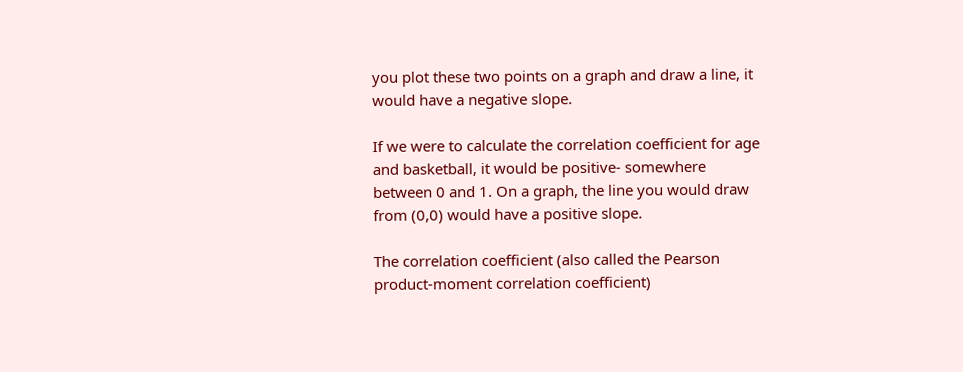you plot these two points on a graph and draw a line, it would have a negative slope.

If we were to calculate the correlation coefficient for age and basketball, it would be positive- somewhere between 0 and 1. On a graph, the line you would draw from (0,0) would have a positive slope.

The correlation coefficient (also called the Pearson product-moment correlation coefficient)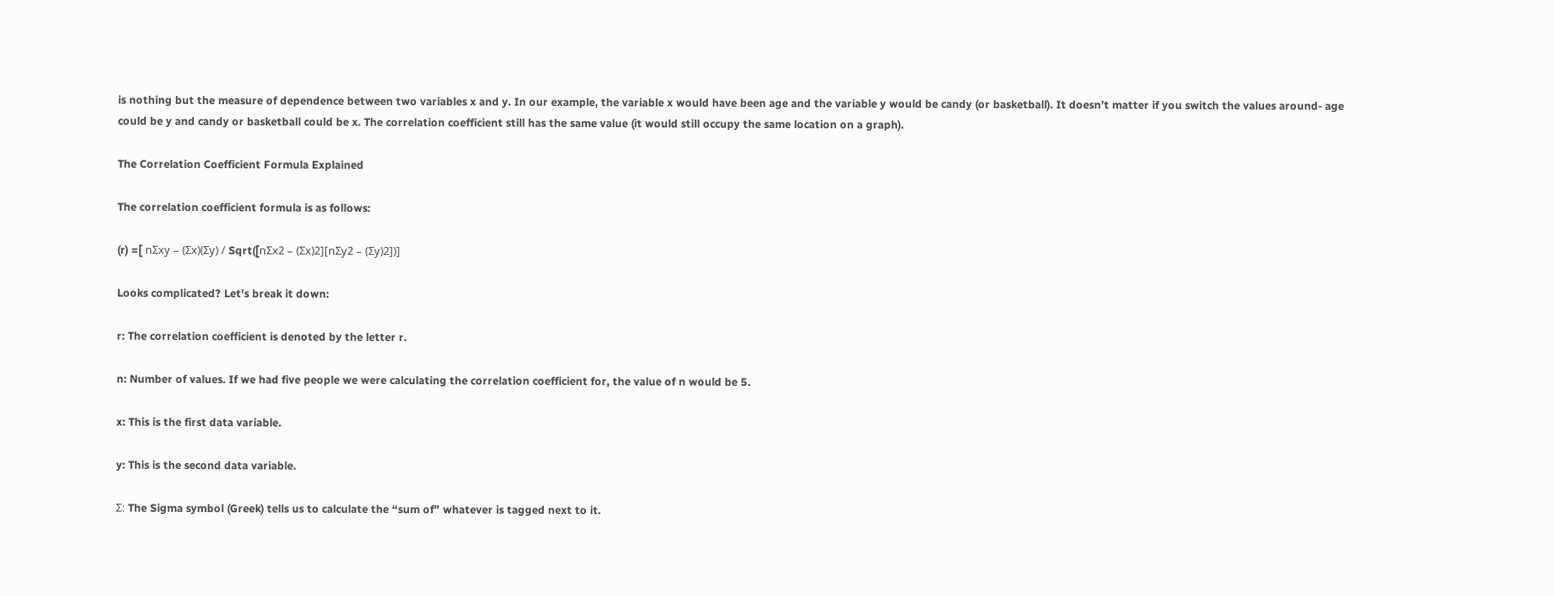is nothing but the measure of dependence between two variables x and y. In our example, the variable x would have been age and the variable y would be candy (or basketball). It doesn’t matter if you switch the values around- age could be y and candy or basketball could be x. The correlation coefficient still has the same value (it would still occupy the same location on a graph).

The Correlation Coefficient Formula Explained

The correlation coefficient formula is as follows:

(r) =[ nΣxy – (Σx)(Σy) / Sqrt([nΣx2 – (Σx)2][nΣy2 – (Σy)2])]

Looks complicated? Let’s break it down:

r: The correlation coefficient is denoted by the letter r.

n: Number of values. If we had five people we were calculating the correlation coefficient for, the value of n would be 5.

x: This is the first data variable.

y: This is the second data variable.

Σ: The Sigma symbol (Greek) tells us to calculate the “sum of” whatever is tagged next to it.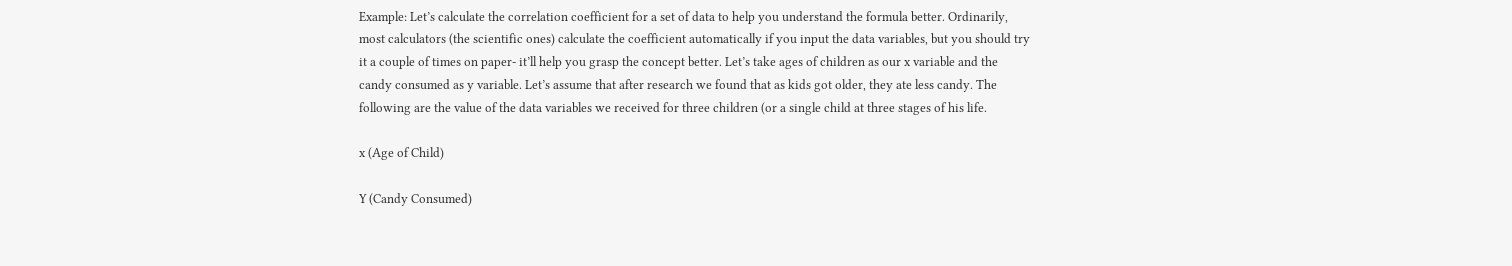Example: Let’s calculate the correlation coefficient for a set of data to help you understand the formula better. Ordinarily, most calculators (the scientific ones) calculate the coefficient automatically if you input the data variables, but you should try it a couple of times on paper- it’ll help you grasp the concept better. Let’s take ages of children as our x variable and the candy consumed as y variable. Let’s assume that after research we found that as kids got older, they ate less candy. The following are the value of the data variables we received for three children (or a single child at three stages of his life.

x (Age of Child)

Y (Candy Consumed)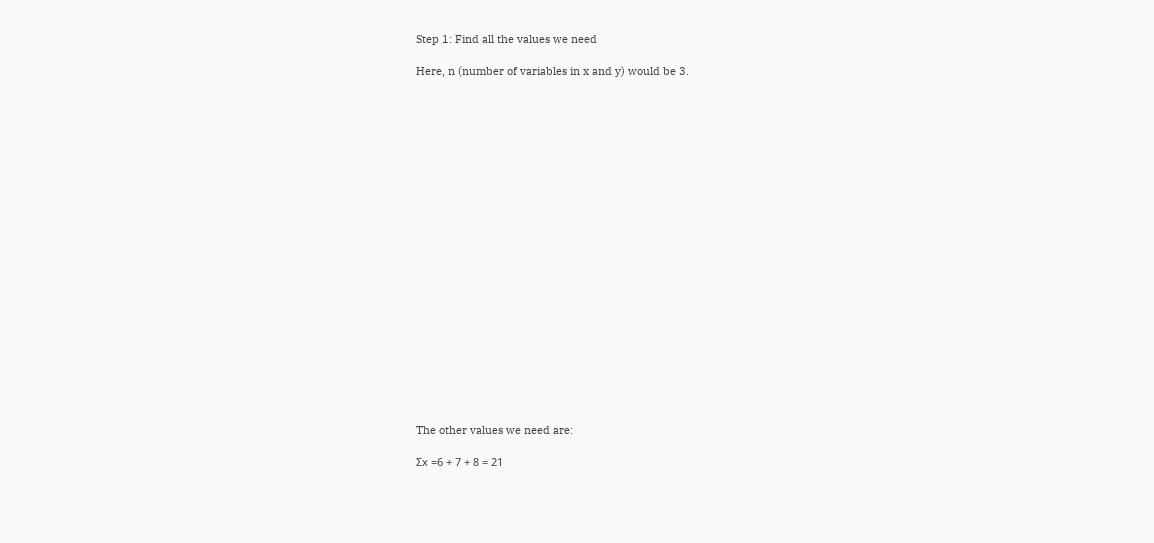Step 1: Find all the values we need

Here, n (number of variables in x and y) would be 3.





















The other values we need are:

Σx =6 + 7 + 8 = 21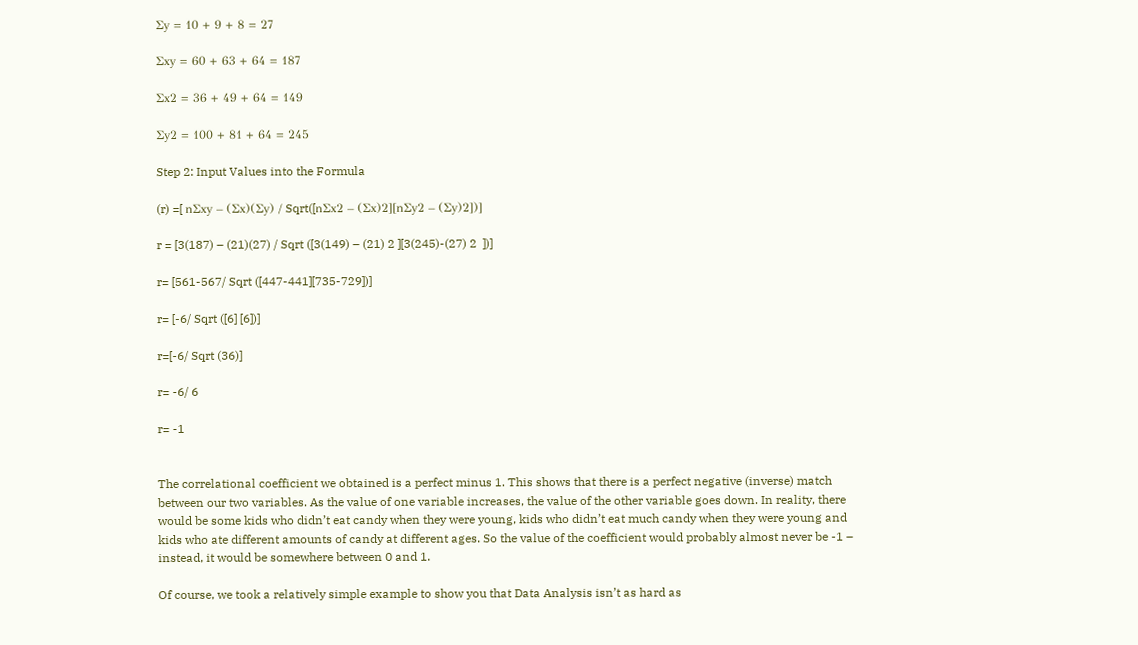Σy = 10 + 9 + 8 = 27

Σxy = 60 + 63 + 64 = 187

Σx2 = 36 + 49 + 64 = 149

Σy2 = 100 + 81 + 64 = 245

Step 2: Input Values into the Formula

(r) =[ nΣxy – (Σx)(Σy) / Sqrt([nΣx2 – (Σx)2][nΣy2 – (Σy)2])]

r = [3(187) – (21)(27) / Sqrt ([3(149) – (21) 2 ][3(245)-(27) 2  ])]

r= [561-567/ Sqrt ([447-441][735-729])]

r= [-6/ Sqrt ([6] [6])]

r=[-6/ Sqrt (36)]

r= -6/ 6

r= -1


The correlational coefficient we obtained is a perfect minus 1. This shows that there is a perfect negative (inverse) match between our two variables. As the value of one variable increases, the value of the other variable goes down. In reality, there would be some kids who didn’t eat candy when they were young, kids who didn’t eat much candy when they were young and kids who ate different amounts of candy at different ages. So the value of the coefficient would probably almost never be -1 – instead, it would be somewhere between 0 and 1.

Of course, we took a relatively simple example to show you that Data Analysis isn’t as hard as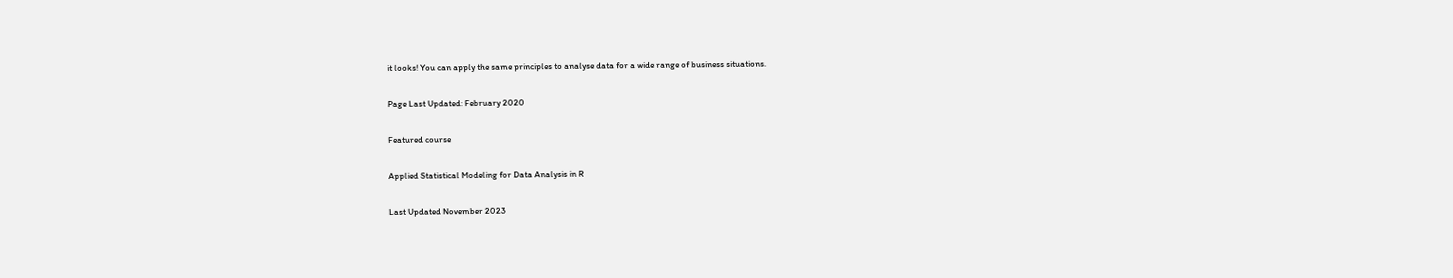it looks! You can apply the same principles to analyse data for a wide range of business situations.

Page Last Updated: February 2020

Featured course

Applied Statistical Modeling for Data Analysis in R

Last Updated November 2023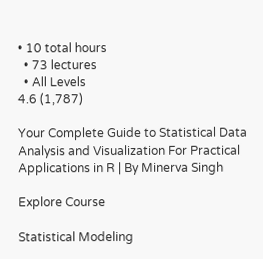• 10 total hours
  • 73 lectures
  • All Levels
4.6 (1,787)

Your Complete Guide to Statistical Data Analysis and Visualization For Practical Applications in R | By Minerva Singh

Explore Course

Statistical Modeling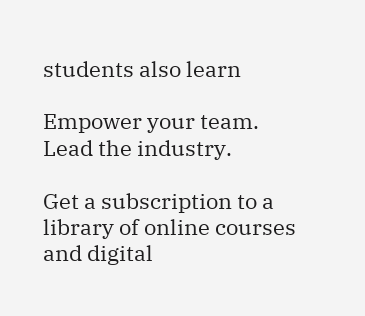students also learn

Empower your team. Lead the industry.

Get a subscription to a library of online courses and digital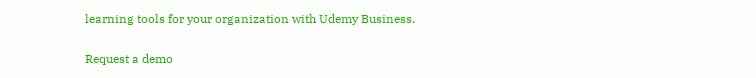learning tools for your organization with Udemy Business.

Request a demo